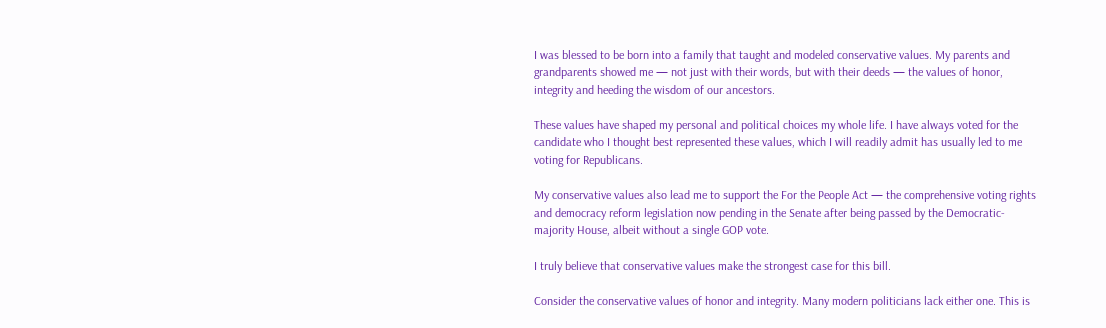I was blessed to be born into a family that taught and modeled conservative values. My parents and grandparents showed me — not just with their words, but with their deeds — the values of honor, integrity and heeding the wisdom of our ancestors.

These values have shaped my personal and political choices my whole life. I have always voted for the candidate who I thought best represented these values, which I will readily admit has usually led to me voting for Republicans.

My conservative values also lead me to support the For the People Act — the comprehensive voting rights and democracy reform legislation now pending in the Senate after being passed by the Democratic-majority House, albeit without a single GOP vote.

I truly believe that conservative values make the strongest case for this bill.

Consider the conservative values of honor and integrity. Many modern politicians lack either one. This is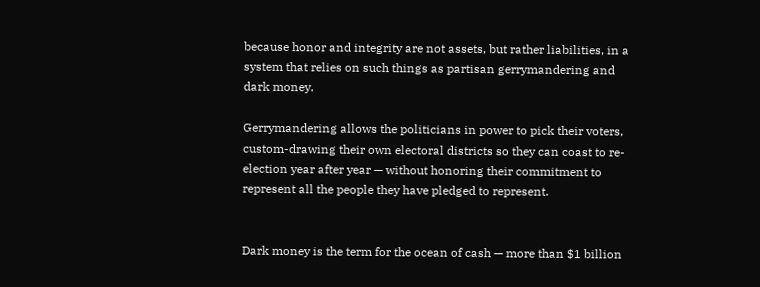because honor and integrity are not assets, but rather liabilities, in a system that relies on such things as partisan gerrymandering and dark money.

Gerrymandering allows the politicians in power to pick their voters, custom-drawing their own electoral districts so they can coast to re-election year after year — without honoring their commitment to represent all the people they have pledged to represent.


Dark money is the term for the ocean of cash — more than $1 billion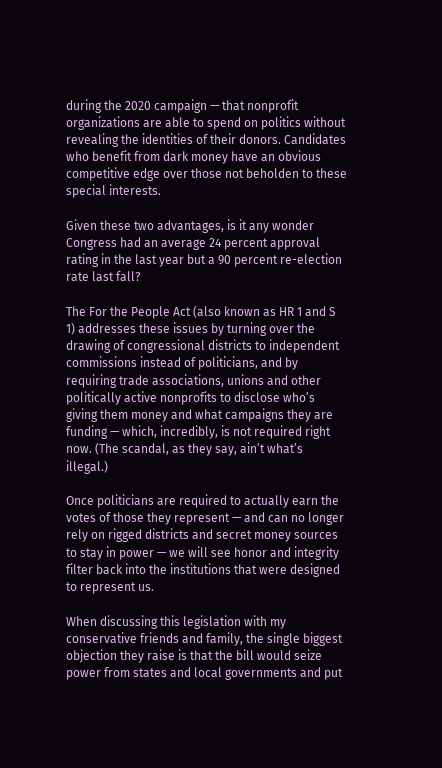during the 2020 campaign — that nonprofit organizations are able to spend on politics without revealing the identities of their donors. Candidates who benefit from dark money have an obvious competitive edge over those not beholden to these special interests.

Given these two advantages, is it any wonder Congress had an average 24 percent approval rating in the last year but a 90 percent re-election rate last fall?

The For the People Act (also known as HR 1 and S 1) addresses these issues by turning over the drawing of congressional districts to independent commissions instead of politicians, and by requiring trade associations, unions and other politically active nonprofits to disclose who’s giving them money and what campaigns they are funding — which, incredibly, is not required right now. (The scandal, as they say, ain’t what’s illegal.)

Once politicians are required to actually earn the votes of those they represent — and can no longer rely on rigged districts and secret money sources to stay in power — we will see honor and integrity filter back into the institutions that were designed to represent us.

When discussing this legislation with my conservative friends and family, the single biggest objection they raise is that the bill would seize power from states and local governments and put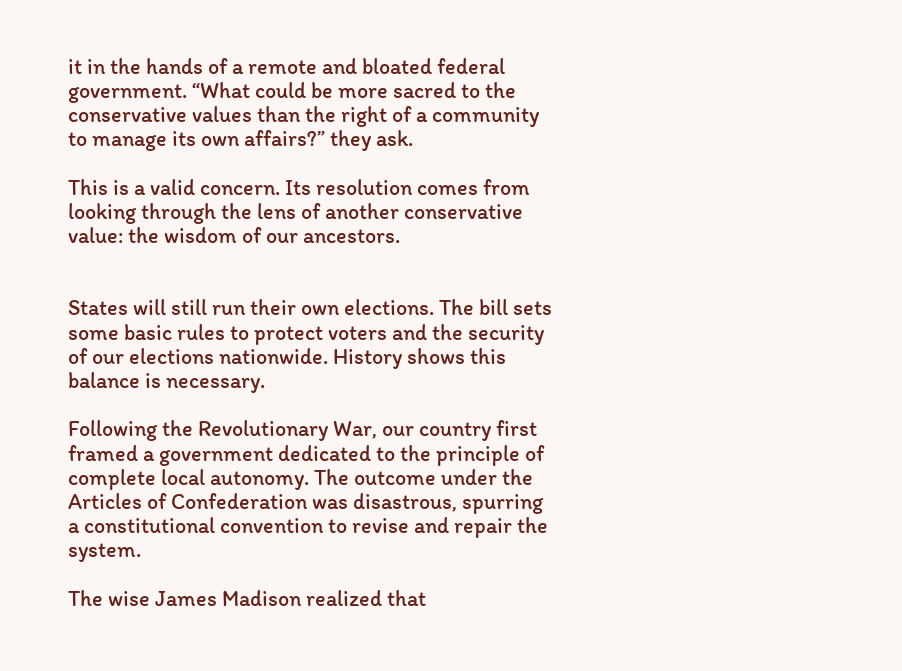it in the hands of a remote and bloated federal government. “What could be more sacred to the conservative values than the right of a community to manage its own affairs?” they ask.

This is a valid concern. Its resolution comes from looking through the lens of another conservative value: the wisdom of our ancestors.


States will still run their own elections. The bill sets some basic rules to protect voters and the security of our elections nationwide. History shows this balance is necessary.

Following the Revolutionary War, our country first framed a government dedicated to the principle of complete local autonomy. The outcome under the Articles of Confederation was disastrous, spurring a constitutional convention to revise and repair the system.

The wise James Madison realized that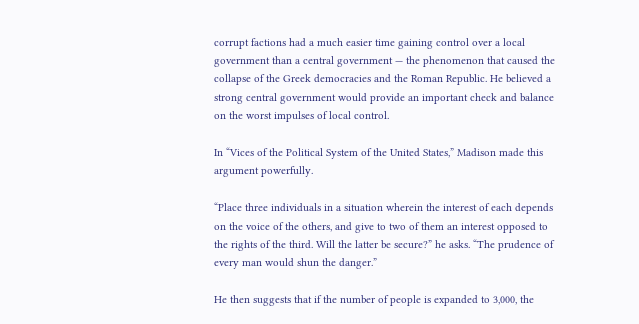corrupt factions had a much easier time gaining control over a local government than a central government — the phenomenon that caused the collapse of the Greek democracies and the Roman Republic. He believed a strong central government would provide an important check and balance on the worst impulses of local control.

In “Vices of the Political System of the United States,” Madison made this argument powerfully.

“Place three individuals in a situation wherein the interest of each depends on the voice of the others, and give to two of them an interest opposed to the rights of the third. Will the latter be secure?” he asks. “The prudence of every man would shun the danger.”

He then suggests that if the number of people is expanded to 3,000, the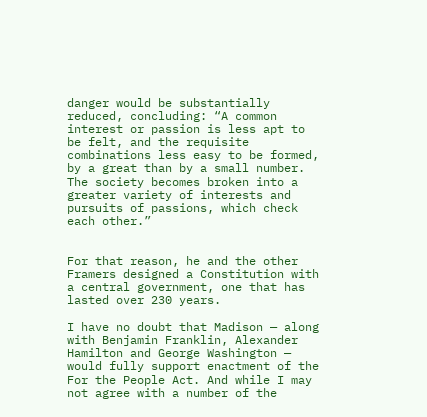danger would be substantially reduced, concluding: “A common interest or passion is less apt to be felt, and the requisite combinations less easy to be formed, by a great than by a small number. The society becomes broken into a greater variety of interests and pursuits of passions, which check each other.”


For that reason, he and the other Framers designed a Constitution with a central government, one that has lasted over 230 years.

I have no doubt that Madison — along with Benjamin Franklin, Alexander Hamilton and George Washington — would fully support enactment of the For the People Act. And while I may not agree with a number of the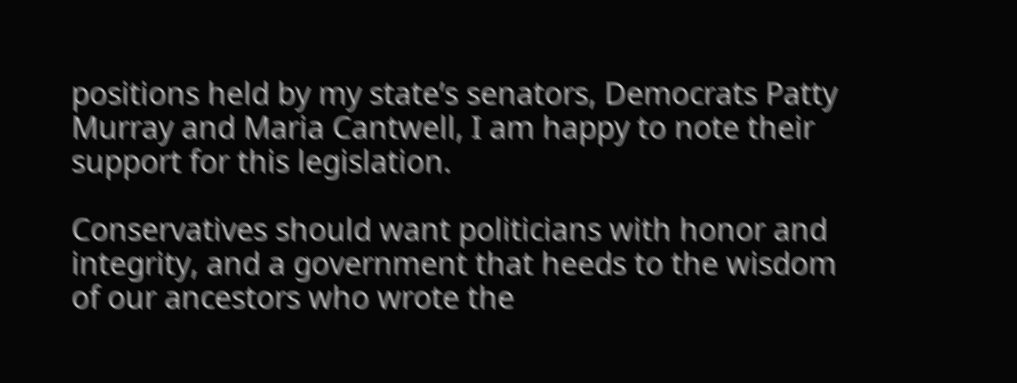positions held by my state’s senators, Democrats Patty Murray and Maria Cantwell, I am happy to note their support for this legislation.

Conservatives should want politicians with honor and integrity, and a government that heeds to the wisdom of our ancestors who wrote the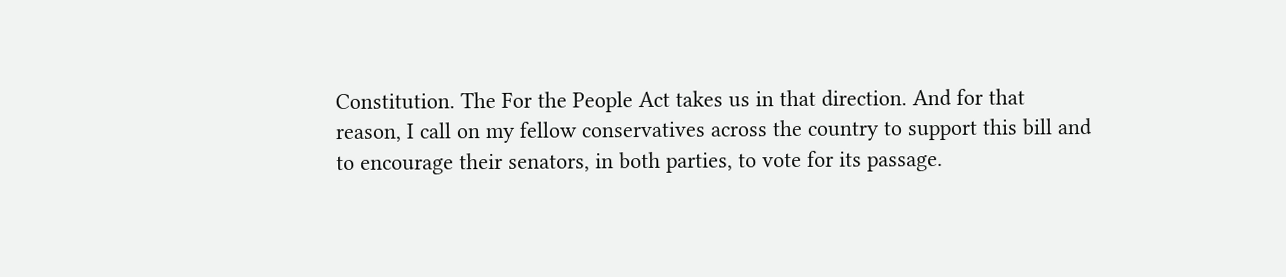Constitution. The For the People Act takes us in that direction. And for that reason, I call on my fellow conservatives across the country to support this bill and to encourage their senators, in both parties, to vote for its passage.